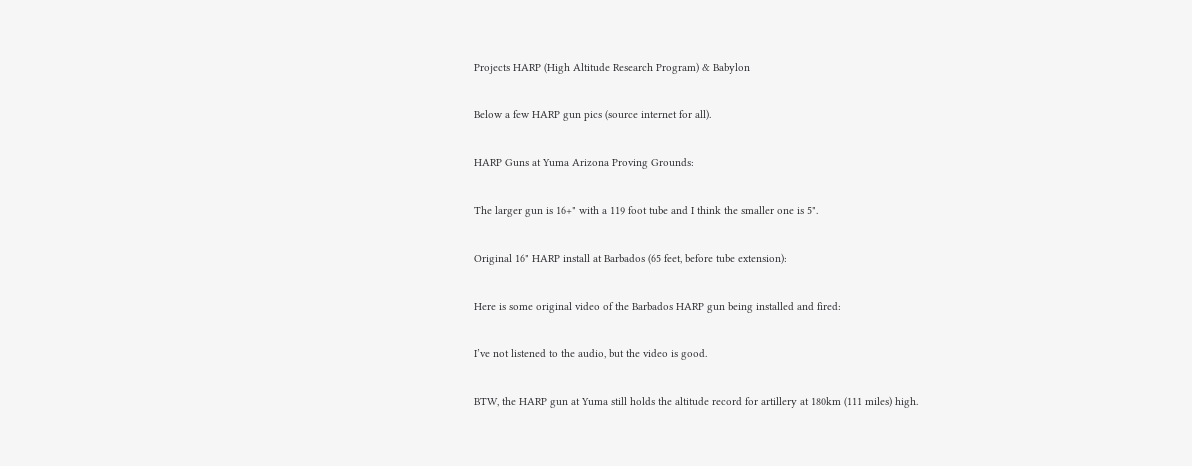Projects HARP (High Altitude Research Program) & Babylon

Below a few HARP gun pics (source internet for all).

HARP Guns at Yuma Arizona Proving Grounds:

The larger gun is 16+" with a 119 foot tube and I think the smaller one is 5".

Original 16" HARP install at Barbados (65 feet, before tube extension):

Here is some original video of the Barbados HARP gun being installed and fired:

I’ve not listened to the audio, but the video is good.

BTW, the HARP gun at Yuma still holds the altitude record for artillery at 180km (111 miles) high.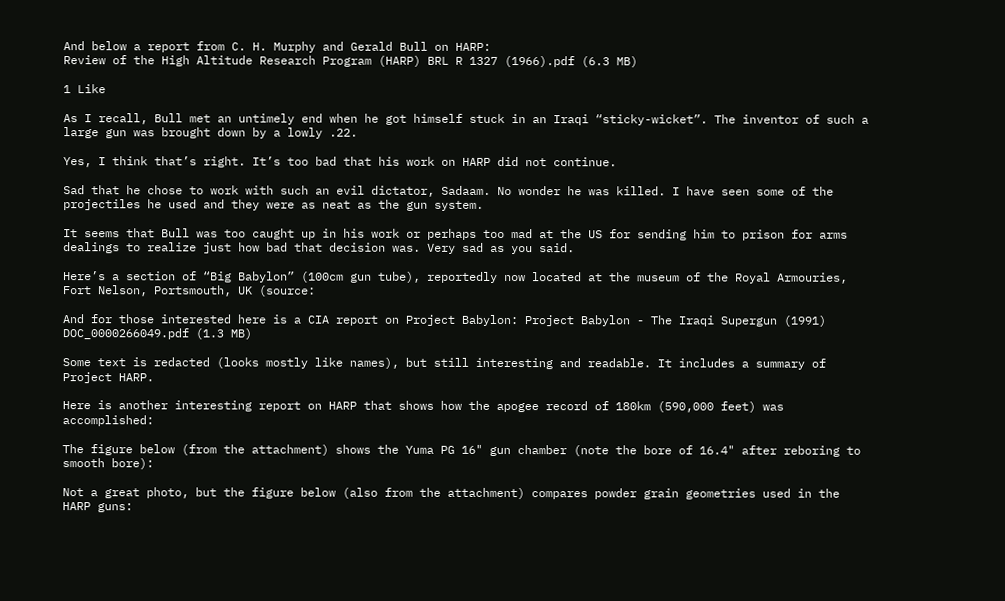And below a report from C. H. Murphy and Gerald Bull on HARP:
Review of the High Altitude Research Program (HARP) BRL R 1327 (1966).pdf (6.3 MB)

1 Like

As I recall, Bull met an untimely end when he got himself stuck in an Iraqi “sticky-wicket”. The inventor of such a large gun was brought down by a lowly .22.

Yes, I think that’s right. It’s too bad that his work on HARP did not continue.

Sad that he chose to work with such an evil dictator, Sadaam. No wonder he was killed. I have seen some of the projectiles he used and they were as neat as the gun system.

It seems that Bull was too caught up in his work or perhaps too mad at the US for sending him to prison for arms dealings to realize just how bad that decision was. Very sad as you said.

Here’s a section of “Big Babylon” (100cm gun tube), reportedly now located at the museum of the Royal Armouries, Fort Nelson, Portsmouth, UK (source:

And for those interested here is a CIA report on Project Babylon: Project Babylon - The Iraqi Supergun (1991) DOC_0000266049.pdf (1.3 MB)

Some text is redacted (looks mostly like names), but still interesting and readable. It includes a summary of Project HARP.

Here is another interesting report on HARP that shows how the apogee record of 180km (590,000 feet) was accomplished:

The figure below (from the attachment) shows the Yuma PG 16" gun chamber (note the bore of 16.4" after reboring to smooth bore):

Not a great photo, but the figure below (also from the attachment) compares powder grain geometries used in the HARP guns: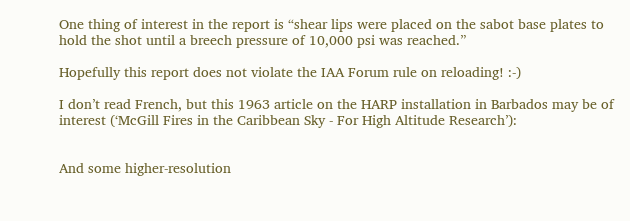One thing of interest in the report is “shear lips were placed on the sabot base plates to hold the shot until a breech pressure of 10,000 psi was reached.”

Hopefully this report does not violate the IAA Forum rule on reloading! :-)

I don’t read French, but this 1963 article on the HARP installation in Barbados may be of interest (‘McGill Fires in the Caribbean Sky - For High Altitude Research’):


And some higher-resolution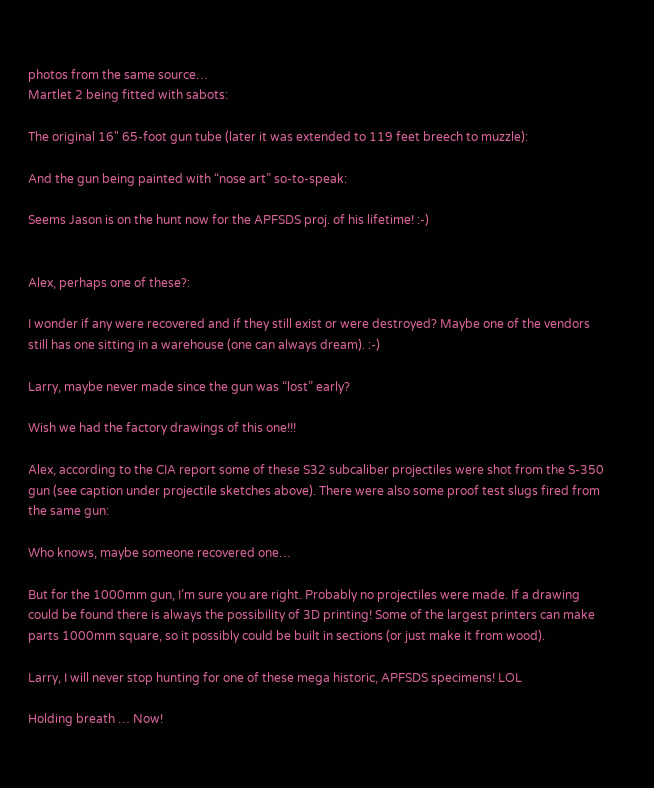photos from the same source…
Martlet 2 being fitted with sabots:

The original 16" 65-foot gun tube (later it was extended to 119 feet breech to muzzle):

And the gun being painted with “nose art” so-to-speak:

Seems Jason is on the hunt now for the APFSDS proj. of his lifetime! :-)


Alex, perhaps one of these?:

I wonder if any were recovered and if they still exist or were destroyed? Maybe one of the vendors still has one sitting in a warehouse (one can always dream). :-)

Larry, maybe never made since the gun was “lost” early?

Wish we had the factory drawings of this one!!!

Alex, according to the CIA report some of these S32 subcaliber projectiles were shot from the S-350 gun (see caption under projectile sketches above). There were also some proof test slugs fired from the same gun:

Who knows, maybe someone recovered one…

But for the 1000mm gun, I’m sure you are right. Probably no projectiles were made. If a drawing could be found there is always the possibility of 3D printing! Some of the largest printers can make parts 1000mm square, so it possibly could be built in sections (or just make it from wood).

Larry, I will never stop hunting for one of these mega historic, APFSDS specimens! LOL

Holding breath … Now!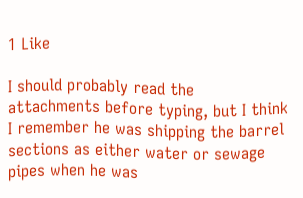1 Like

I should probably read the attachments before typing, but I think I remember he was shipping the barrel sections as either water or sewage pipes when he was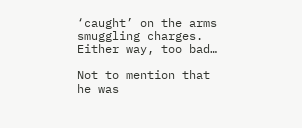‘caught’ on the arms smuggling charges.
Either way, too bad…

Not to mention that he was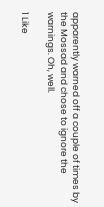apparently warned off a couple of times by the Mossad and chose to ignore the warnings. Oh, well.

1 Like